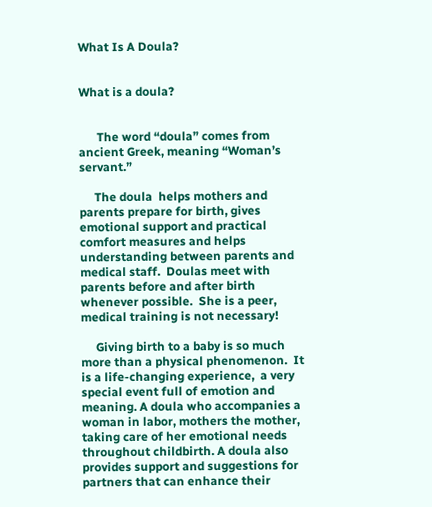What Is A Doula?


What is a doula?


      The word “doula” comes from ancient Greek, meaning “Woman’s servant.”

     The doula  helps mothers and parents prepare for birth, gives emotional support and practical comfort measures and helps understanding between parents and medical staff.  Doulas meet with parents before and after birth whenever possible.  She is a peer, medical training is not necessary!

     Giving birth to a baby is so much more than a physical phenomenon.  It is a life-changing experience,  a very special event full of emotion and meaning. A doula who accompanies a woman in labor, mothers the mother, taking care of her emotional needs throughout childbirth. A doula also provides support and suggestions for partners that can enhance their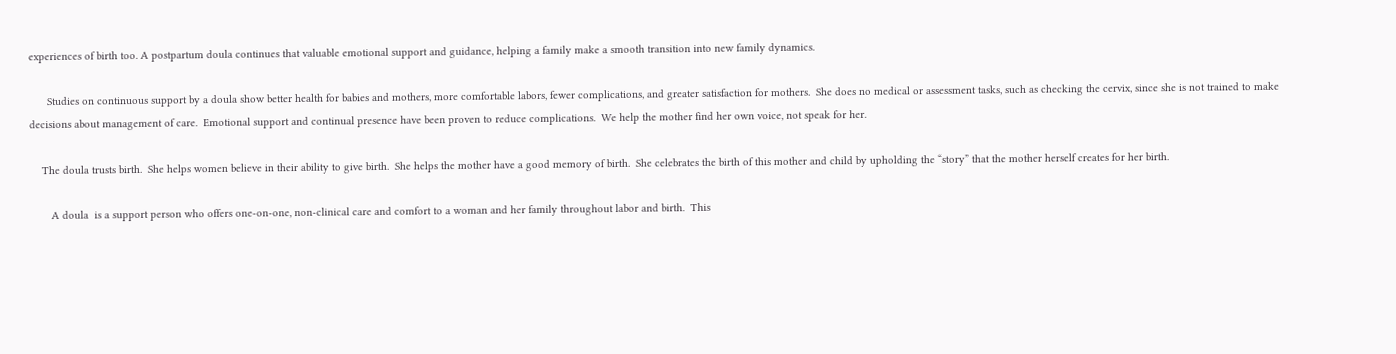experiences of birth too. A postpartum doula continues that valuable emotional support and guidance, helping a family make a smooth transition into new family dynamics.

      Studies on continuous support by a doula show better health for babies and mothers, more comfortable labors, fewer complications, and greater satisfaction for mothers.  She does no medical or assessment tasks, such as checking the cervix, since she is not trained to make decisions about management of care.  Emotional support and continual presence have been proven to reduce complications.  We help the mother find her own voice, not speak for her.

    The doula trusts birth.  She helps women believe in their ability to give birth.  She helps the mother have a good memory of birth.  She celebrates the birth of this mother and child by upholding the “story” that the mother herself creates for her birth.

       A doula  is a support person who offers one-on-one, non-clinical care and comfort to a woman and her family throughout labor and birth.  This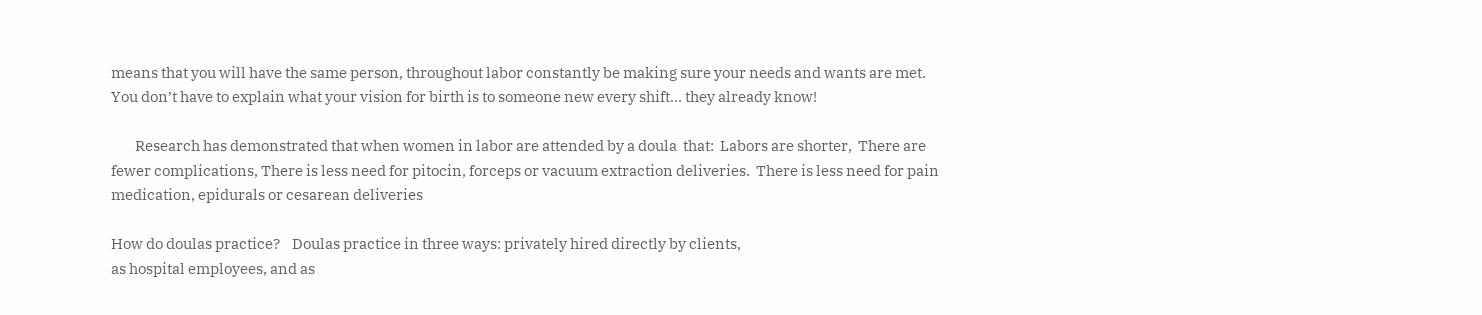means that you will have the same person, throughout labor constantly be making sure your needs and wants are met.  You don’t have to explain what your vision for birth is to someone new every shift… they already know!

        Research has demonstrated that when women in labor are attended by a doula  that:  Labors are shorter,  There are fewer complications, There is less need for pitocin, forceps or vacuum extraction deliveries.  There is less need for pain medication, epidurals or cesarean deliveries

How do doulas practice?    Doulas practice in three ways: privately hired directly by clients,
as hospital employees, and as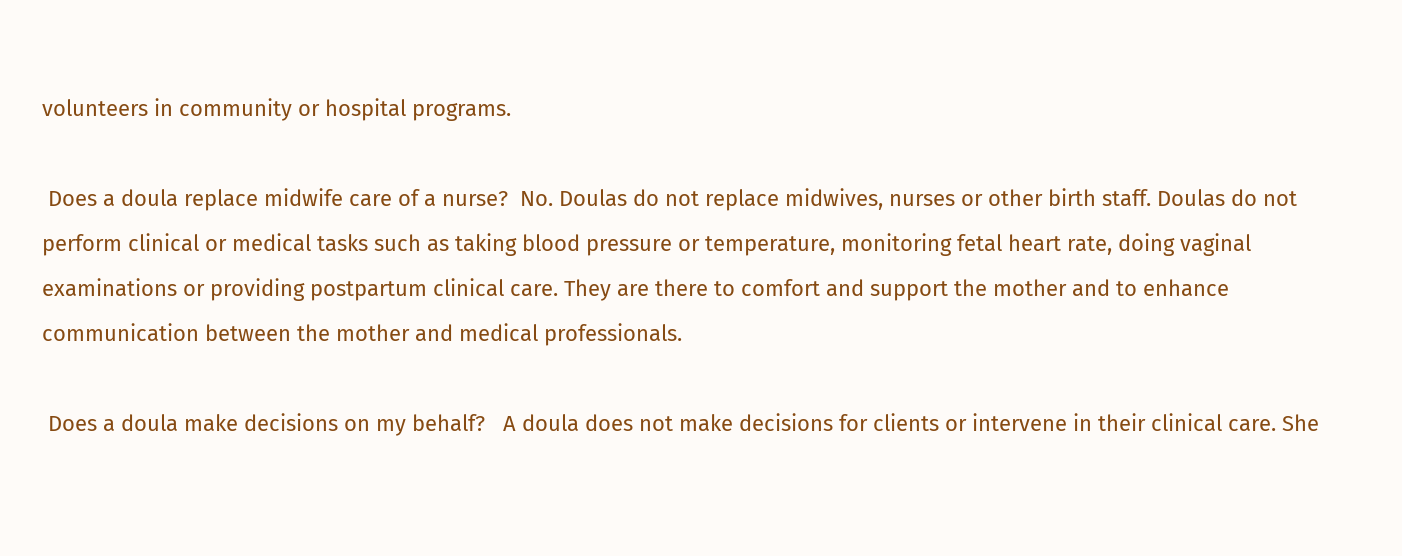volunteers in community or hospital programs.

 Does a doula replace midwife care of a nurse?  No. Doulas do not replace midwives, nurses or other birth staff. Doulas do not perform clinical or medical tasks such as taking blood pressure or temperature, monitoring fetal heart rate, doing vaginal examinations or providing postpartum clinical care. They are there to comfort and support the mother and to enhance communication between the mother and medical professionals.

 Does a doula make decisions on my behalf?   A doula does not make decisions for clients or intervene in their clinical care. She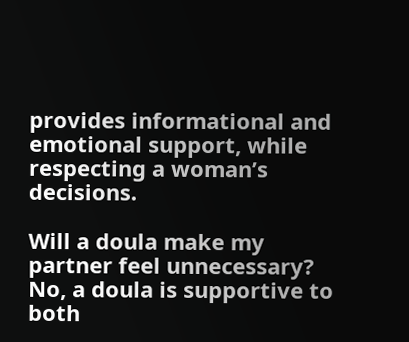provides informational and emotional support, while respecting a woman’s decisions.

Will a doula make my partner feel unnecessary?
No, a doula is supportive to both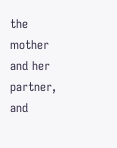the mother and her partner, and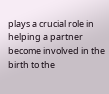plays a crucial role in helping a partner become involved in the birth to the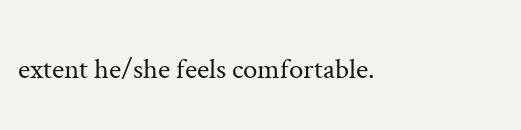extent he/she feels comfortable.